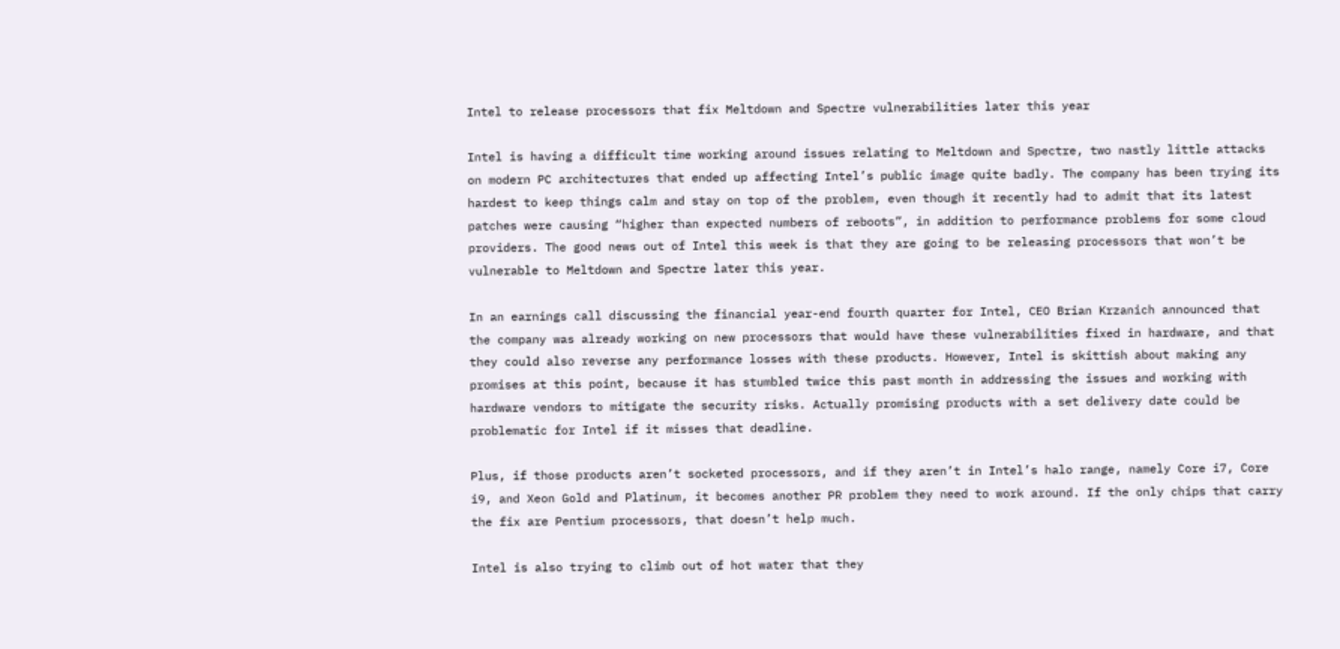Intel to release processors that fix Meltdown and Spectre vulnerabilities later this year

Intel is having a difficult time working around issues relating to Meltdown and Spectre, two nastly little attacks on modern PC architectures that ended up affecting Intel’s public image quite badly. The company has been trying its hardest to keep things calm and stay on top of the problem, even though it recently had to admit that its latest patches were causing “higher than expected numbers of reboots”, in addition to performance problems for some cloud providers. The good news out of Intel this week is that they are going to be releasing processors that won’t be vulnerable to Meltdown and Spectre later this year.

In an earnings call discussing the financial year-end fourth quarter for Intel, CEO Brian Krzanich announced that the company was already working on new processors that would have these vulnerabilities fixed in hardware, and that they could also reverse any performance losses with these products. However, Intel is skittish about making any promises at this point, because it has stumbled twice this past month in addressing the issues and working with hardware vendors to mitigate the security risks. Actually promising products with a set delivery date could be problematic for Intel if it misses that deadline.

Plus, if those products aren’t socketed processors, and if they aren’t in Intel’s halo range, namely Core i7, Core i9, and Xeon Gold and Platinum, it becomes another PR problem they need to work around. If the only chips that carry the fix are Pentium processors, that doesn’t help much.

Intel is also trying to climb out of hot water that they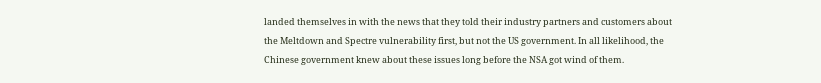landed themselves in with the news that they told their industry partners and customers about the Meltdown and Spectre vulnerability first, but not the US government. In all likelihood, the Chinese government knew about these issues long before the NSA got wind of them.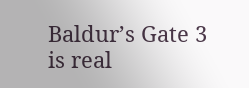Baldur’s Gate 3 is real